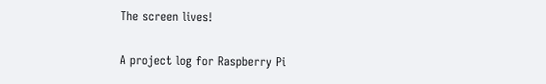The screen lives!

A project log for Raspberry Pi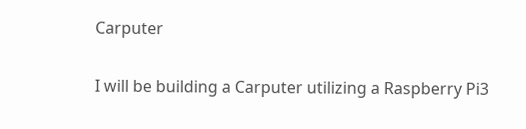Carputer

I will be building a Carputer utilizing a Raspberry Pi3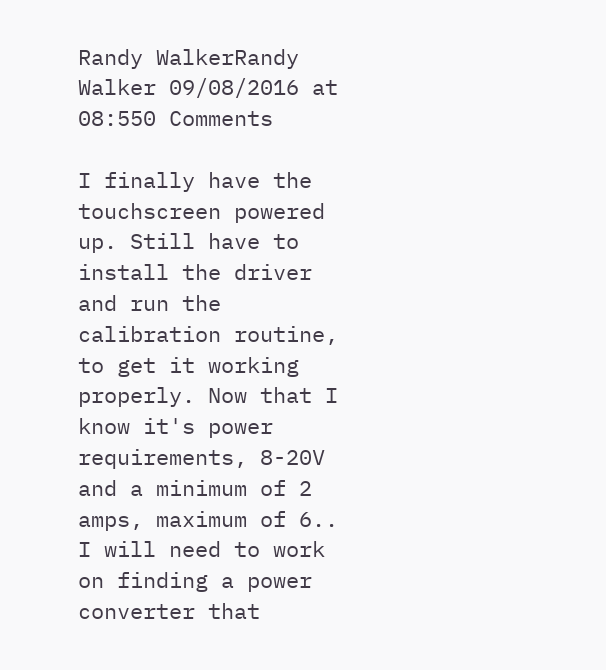Randy WalkerRandy Walker 09/08/2016 at 08:550 Comments

I finally have the touchscreen powered up. Still have to install the driver and run the calibration routine, to get it working properly. Now that I know it's power requirements, 8-20V and a minimum of 2 amps, maximum of 6.. I will need to work on finding a power converter that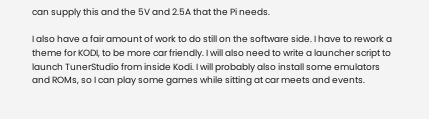can supply this and the 5V and 2.5A that the Pi needs.

I also have a fair amount of work to do still on the software side. I have to rework a theme for KODI, to be more car friendly. I will also need to write a launcher script to launch TunerStudio from inside Kodi. I will probably also install some emulators and ROMs, so I can play some games while sitting at car meets and events.